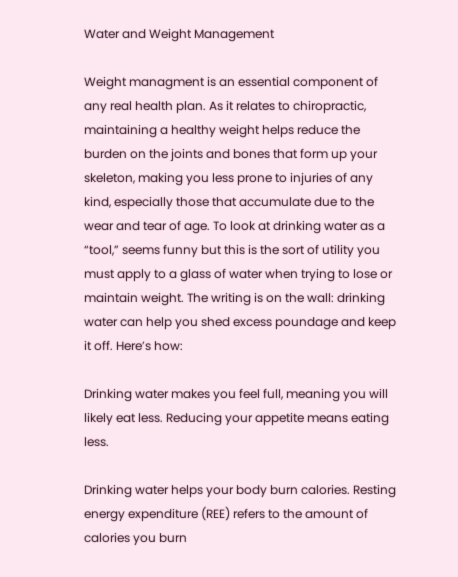Water and Weight Management

Weight managment is an essential component of any real health plan. As it relates to chiropractic, maintaining a healthy weight helps reduce the burden on the joints and bones that form up your skeleton, making you less prone to injuries of any kind, especially those that accumulate due to the wear and tear of age. To look at drinking water as a “tool,” seems funny but this is the sort of utility you must apply to a glass of water when trying to lose or maintain weight. The writing is on the wall: drinking water can help you shed excess poundage and keep it off. Here’s how:

Drinking water makes you feel full, meaning you will likely eat less. Reducing your appetite means eating less.

Drinking water helps your body burn calories. Resting energy expenditure (REE) refers to the amount of calories you burn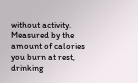without activity. Measured by the amount of calories you burn at rest, drinking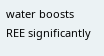water boosts REE significantly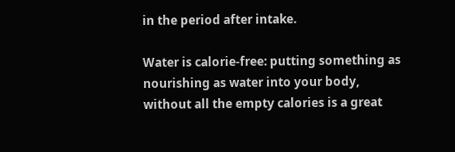in the period after intake.

Water is calorie-free: putting something as nourishing as water into your body, without all the empty calories is a great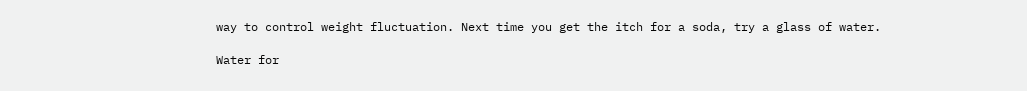way to control weight fluctuation. Next time you get the itch for a soda, try a glass of water.

Water for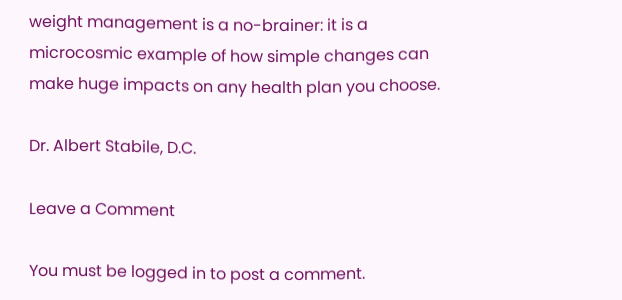weight management is a no-brainer: it is a microcosmic example of how simple changes can make huge impacts on any health plan you choose.

Dr. Albert Stabile, D.C.

Leave a Comment

You must be logged in to post a comment.